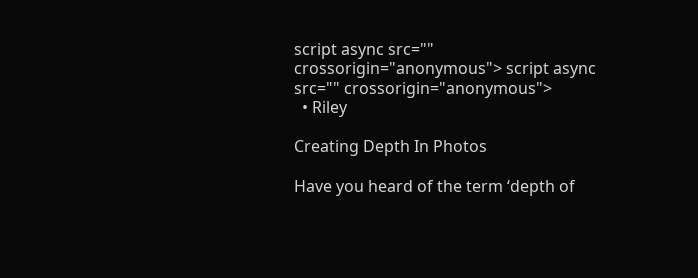script async src="" crossorigin="anonymous"> script async src="" crossorigin="anonymous">
  • Riley

Creating Depth In Photos

Have you heard of the term ‘depth of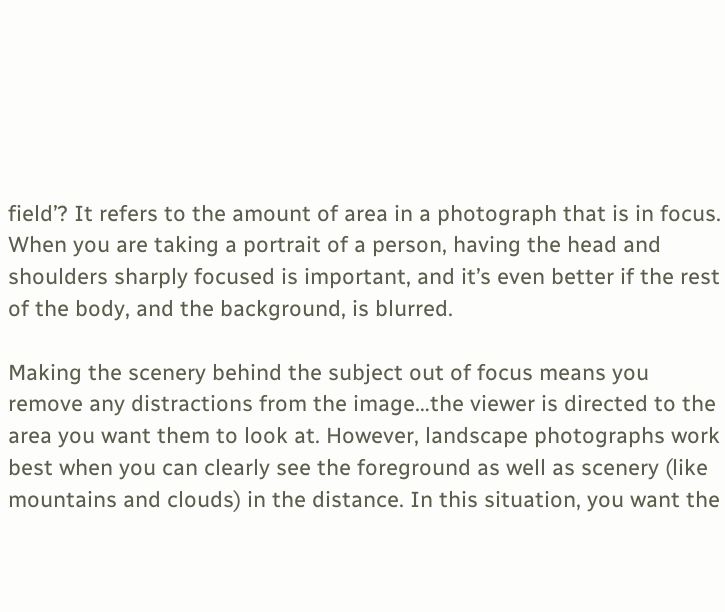field’? It refers to the amount of area in a photograph that is in focus. When you are taking a portrait of a person, having the head and shoulders sharply focused is important, and it’s even better if the rest of the body, and the background, is blurred.

Making the scenery behind the subject out of focus means you remove any distractions from the image…the viewer is directed to the area you want them to look at. However, landscape photographs work best when you can clearly see the foreground as well as scenery (like mountains and clouds) in the distance. In this situation, you want the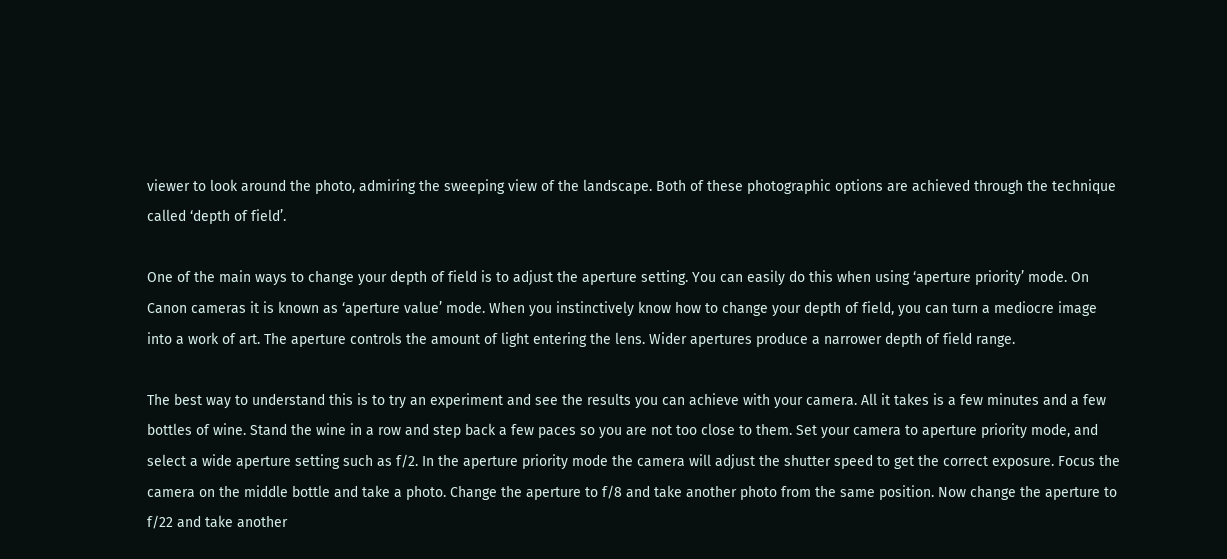viewer to look around the photo, admiring the sweeping view of the landscape. Both of these photographic options are achieved through the technique called ‘depth of field’.

One of the main ways to change your depth of field is to adjust the aperture setting. You can easily do this when using ‘aperture priority’ mode. On Canon cameras it is known as ‘aperture value’ mode. When you instinctively know how to change your depth of field, you can turn a mediocre image into a work of art. The aperture controls the amount of light entering the lens. Wider apertures produce a narrower depth of field range.

The best way to understand this is to try an experiment and see the results you can achieve with your camera. All it takes is a few minutes and a few bottles of wine. Stand the wine in a row and step back a few paces so you are not too close to them. Set your camera to aperture priority mode, and select a wide aperture setting such as f/2. In the aperture priority mode the camera will adjust the shutter speed to get the correct exposure. Focus the camera on the middle bottle and take a photo. Change the aperture to f/8 and take another photo from the same position. Now change the aperture to f/22 and take another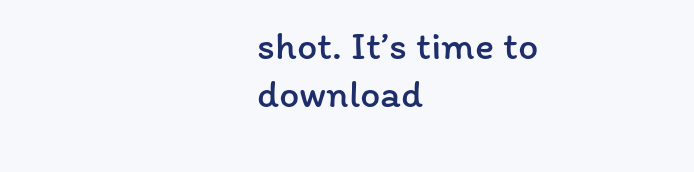shot. It’s time to download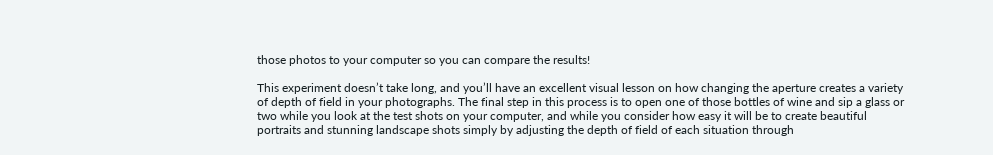those photos to your computer so you can compare the results!

This experiment doesn’t take long, and you’ll have an excellent visual lesson on how changing the aperture creates a variety of depth of field in your photographs. The final step in this process is to open one of those bottles of wine and sip a glass or two while you look at the test shots on your computer, and while you consider how easy it will be to create beautiful portraits and stunning landscape shots simply by adjusting the depth of field of each situation through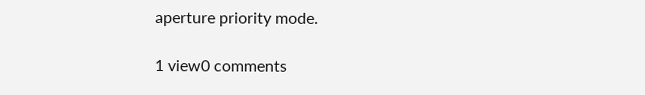aperture priority mode.

1 view0 comments